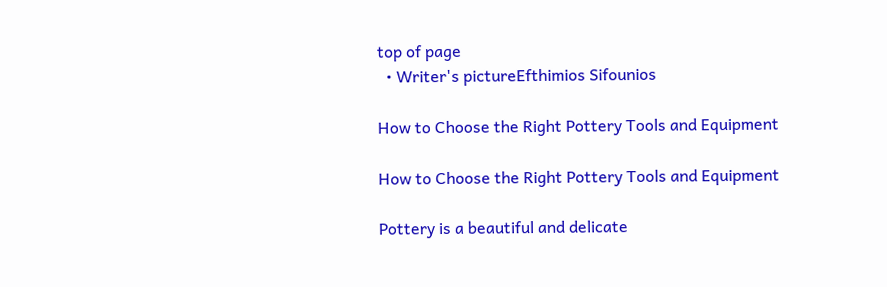top of page
  • Writer's pictureEfthimios Sifounios

How to Choose the Right Pottery Tools and Equipment

How to Choose the Right Pottery Tools and Equipment

Pottery is a beautiful and delicate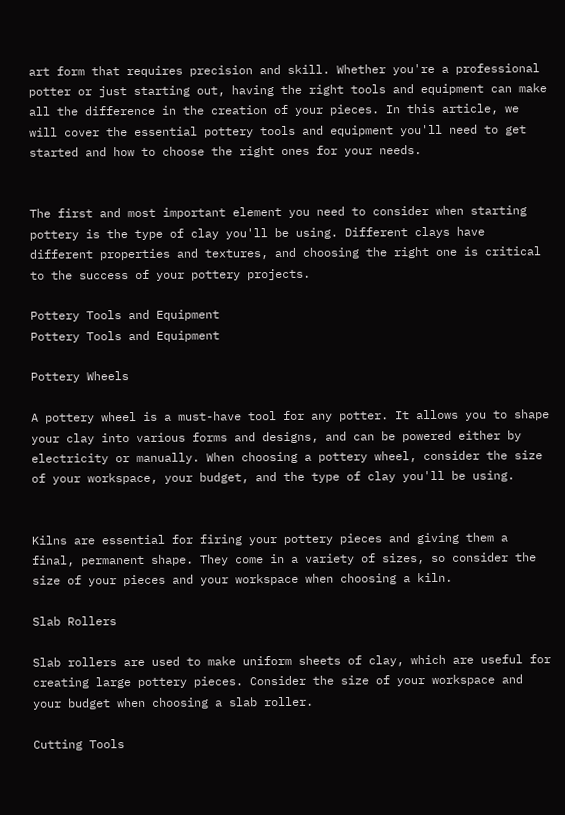art form that requires precision and skill. Whether you're a professional potter or just starting out, having the right tools and equipment can make all the difference in the creation of your pieces. In this article, we will cover the essential pottery tools and equipment you'll need to get started and how to choose the right ones for your needs.


The first and most important element you need to consider when starting pottery is the type of clay you'll be using. Different clays have different properties and textures, and choosing the right one is critical to the success of your pottery projects.

Pottery Tools and Equipment
Pottery Tools and Equipment

Pottery Wheels

A pottery wheel is a must-have tool for any potter. It allows you to shape your clay into various forms and designs, and can be powered either by electricity or manually. When choosing a pottery wheel, consider the size of your workspace, your budget, and the type of clay you'll be using.


Kilns are essential for firing your pottery pieces and giving them a final, permanent shape. They come in a variety of sizes, so consider the size of your pieces and your workspace when choosing a kiln.

Slab Rollers

Slab rollers are used to make uniform sheets of clay, which are useful for creating large pottery pieces. Consider the size of your workspace and your budget when choosing a slab roller.

Cutting Tools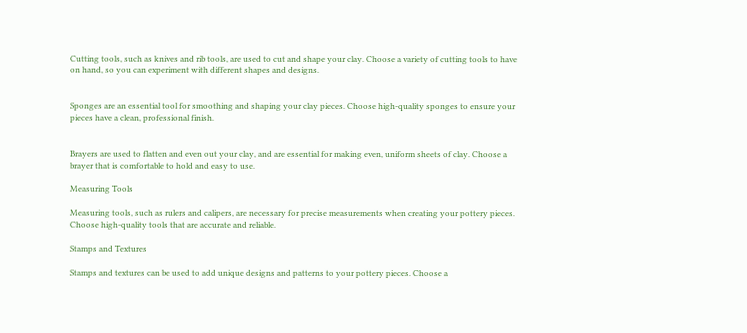Cutting tools, such as knives and rib tools, are used to cut and shape your clay. Choose a variety of cutting tools to have on hand, so you can experiment with different shapes and designs.


Sponges are an essential tool for smoothing and shaping your clay pieces. Choose high-quality sponges to ensure your pieces have a clean, professional finish.


Brayers are used to flatten and even out your clay, and are essential for making even, uniform sheets of clay. Choose a brayer that is comfortable to hold and easy to use.

Measuring Tools

Measuring tools, such as rulers and calipers, are necessary for precise measurements when creating your pottery pieces. Choose high-quality tools that are accurate and reliable.

Stamps and Textures

Stamps and textures can be used to add unique designs and patterns to your pottery pieces. Choose a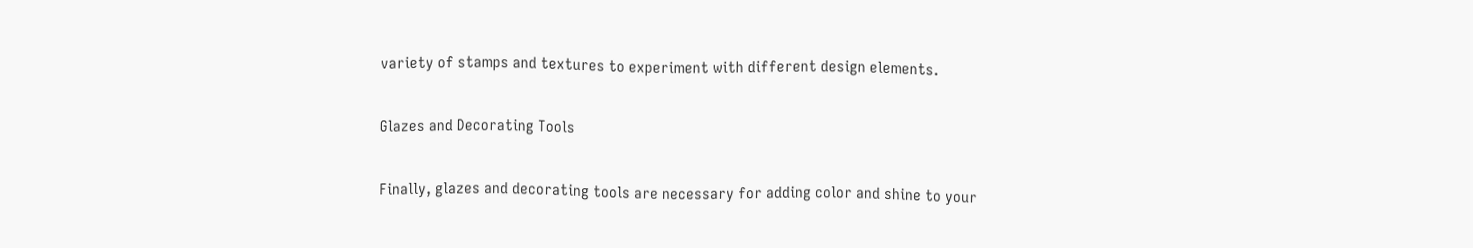variety of stamps and textures to experiment with different design elements.

Glazes and Decorating Tools

Finally, glazes and decorating tools are necessary for adding color and shine to your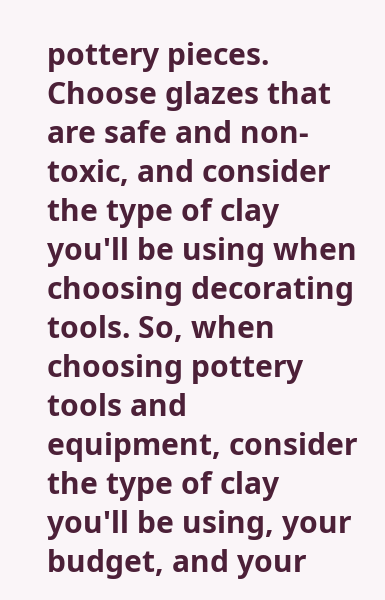pottery pieces. Choose glazes that are safe and non-toxic, and consider the type of clay you'll be using when choosing decorating tools. So, when choosing pottery tools and equipment, consider the type of clay you'll be using, your budget, and your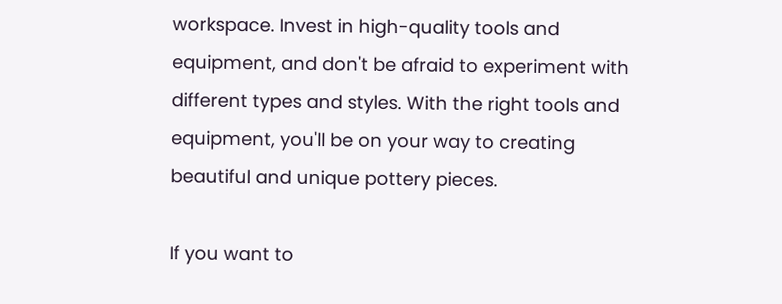workspace. Invest in high-quality tools and equipment, and don't be afraid to experiment with different types and styles. With the right tools and equipment, you'll be on your way to creating beautiful and unique pottery pieces.

If you want to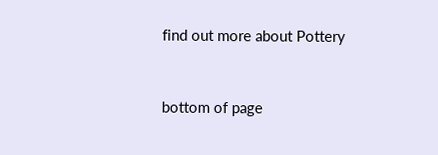find out more about Pottery


bottom of page